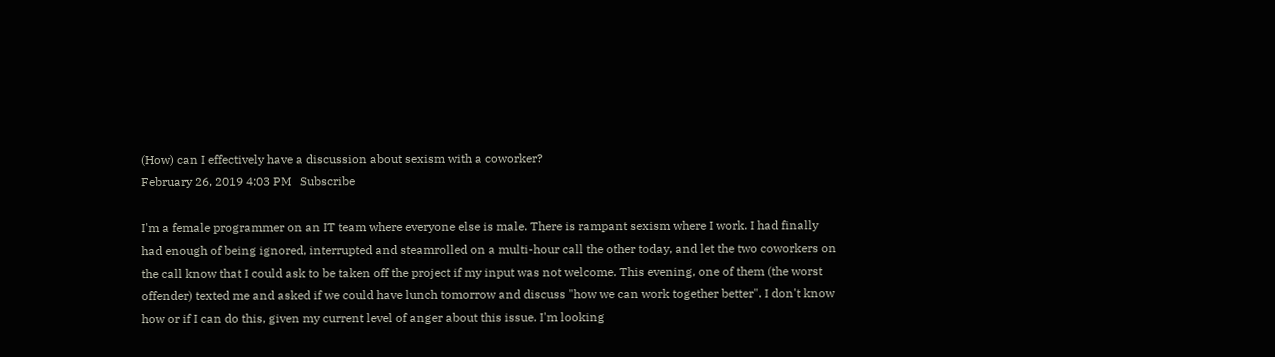(How) can I effectively have a discussion about sexism with a coworker?
February 26, 2019 4:03 PM   Subscribe

I'm a female programmer on an IT team where everyone else is male. There is rampant sexism where I work. I had finally had enough of being ignored, interrupted and steamrolled on a multi-hour call the other today, and let the two coworkers on the call know that I could ask to be taken off the project if my input was not welcome. This evening, one of them (the worst offender) texted me and asked if we could have lunch tomorrow and discuss "how we can work together better". I don't know how or if I can do this, given my current level of anger about this issue. I'm looking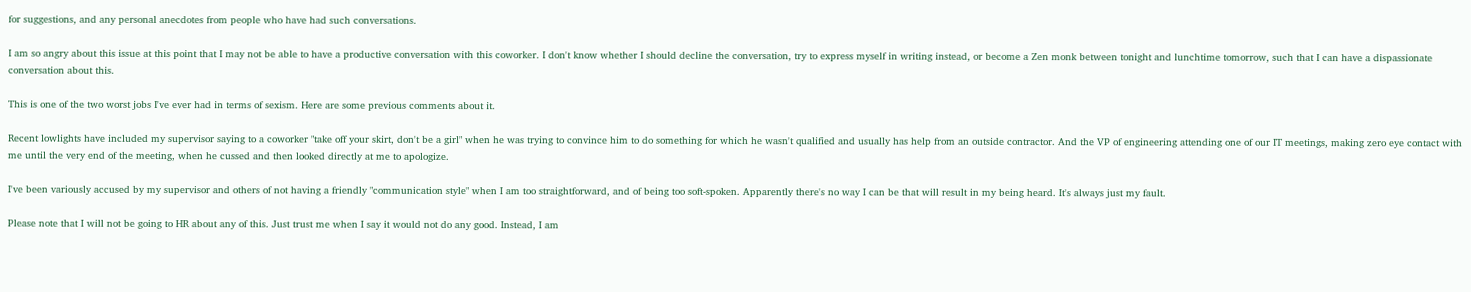for suggestions, and any personal anecdotes from people who have had such conversations.

I am so angry about this issue at this point that I may not be able to have a productive conversation with this coworker. I don't know whether I should decline the conversation, try to express myself in writing instead, or become a Zen monk between tonight and lunchtime tomorrow, such that I can have a dispassionate conversation about this.

This is one of the two worst jobs I've ever had in terms of sexism. Here are some previous comments about it.

Recent lowlights have included my supervisor saying to a coworker "take off your skirt, don't be a girl" when he was trying to convince him to do something for which he wasn't qualified and usually has help from an outside contractor. And the VP of engineering attending one of our IT meetings, making zero eye contact with me until the very end of the meeting, when he cussed and then looked directly at me to apologize.

I've been variously accused by my supervisor and others of not having a friendly "communication style" when I am too straightforward, and of being too soft-spoken. Apparently there's no way I can be that will result in my being heard. It's always just my fault.

Please note that I will not be going to HR about any of this. Just trust me when I say it would not do any good. Instead, I am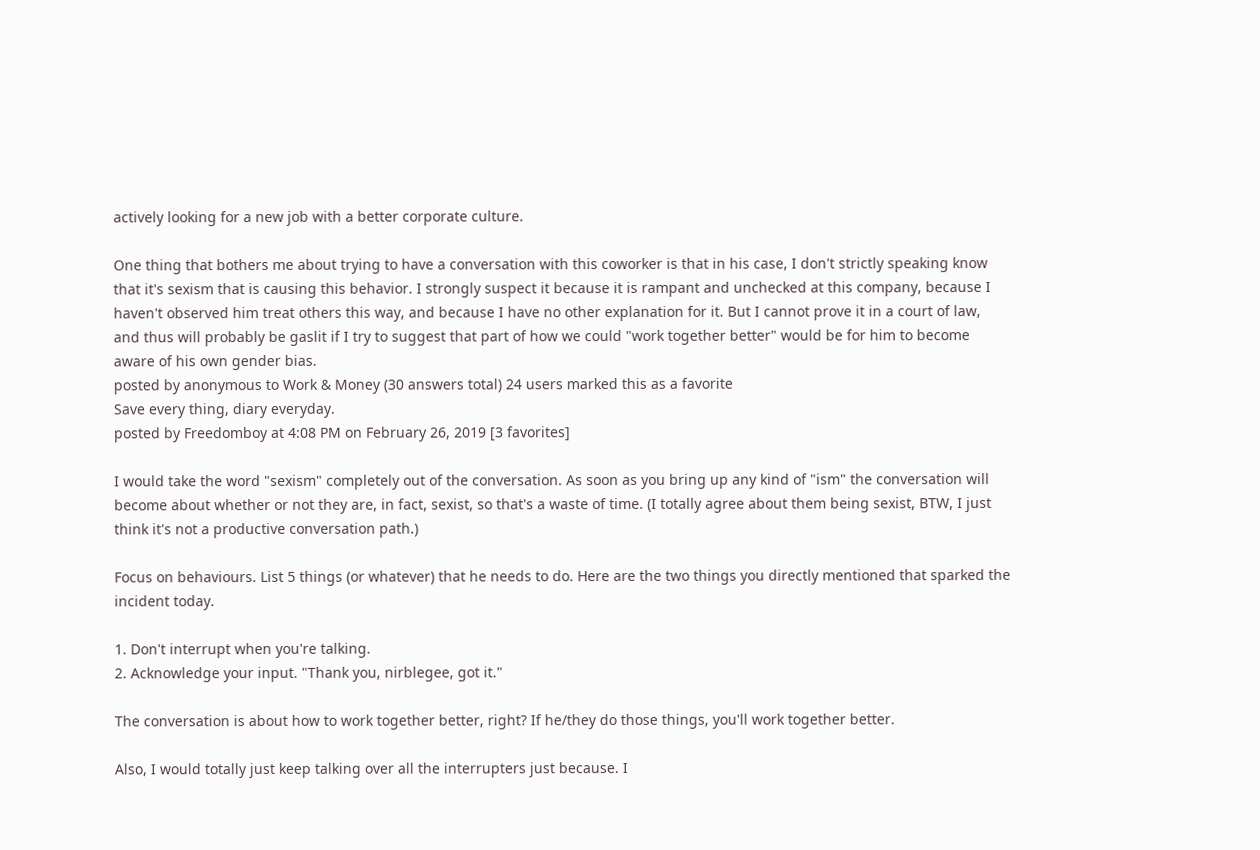actively looking for a new job with a better corporate culture.

One thing that bothers me about trying to have a conversation with this coworker is that in his case, I don't strictly speaking know that it's sexism that is causing this behavior. I strongly suspect it because it is rampant and unchecked at this company, because I haven't observed him treat others this way, and because I have no other explanation for it. But I cannot prove it in a court of law, and thus will probably be gaslit if I try to suggest that part of how we could "work together better" would be for him to become aware of his own gender bias.
posted by anonymous to Work & Money (30 answers total) 24 users marked this as a favorite
Save every thing, diary everyday.
posted by Freedomboy at 4:08 PM on February 26, 2019 [3 favorites]

I would take the word "sexism" completely out of the conversation. As soon as you bring up any kind of "ism" the conversation will become about whether or not they are, in fact, sexist, so that's a waste of time. (I totally agree about them being sexist, BTW, I just think it's not a productive conversation path.)

Focus on behaviours. List 5 things (or whatever) that he needs to do. Here are the two things you directly mentioned that sparked the incident today.

1. Don't interrupt when you're talking.
2. Acknowledge your input. "Thank you, nirblegee, got it."

The conversation is about how to work together better, right? If he/they do those things, you'll work together better.

Also, I would totally just keep talking over all the interrupters just because. I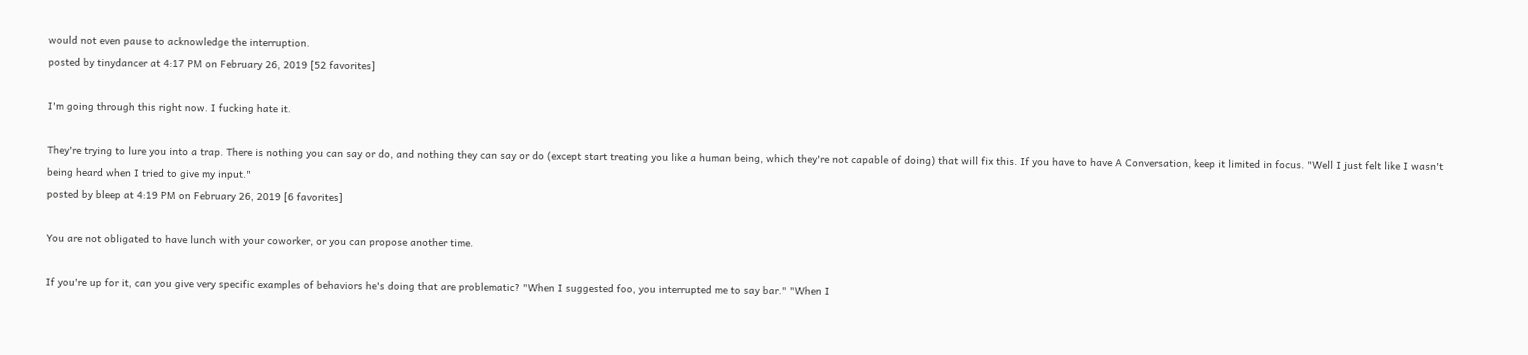would not even pause to acknowledge the interruption.
posted by tinydancer at 4:17 PM on February 26, 2019 [52 favorites]

I'm going through this right now. I fucking hate it.

They're trying to lure you into a trap. There is nothing you can say or do, and nothing they can say or do (except start treating you like a human being, which they're not capable of doing) that will fix this. If you have to have A Conversation, keep it limited in focus. "Well I just felt like I wasn't being heard when I tried to give my input."
posted by bleep at 4:19 PM on February 26, 2019 [6 favorites]

You are not obligated to have lunch with your coworker, or you can propose another time.

If you're up for it, can you give very specific examples of behaviors he's doing that are problematic? "When I suggested foo, you interrupted me to say bar." "When I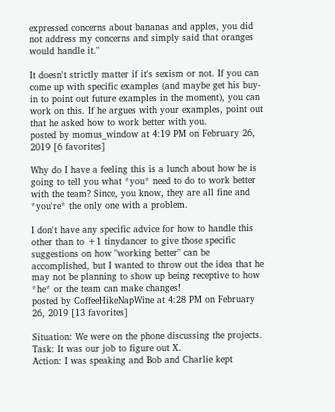expressed concerns about bananas and apples, you did not address my concerns and simply said that oranges would handle it."

It doesn't strictly matter if it's sexism or not. If you can come up with specific examples (and maybe get his buy-in to point out future examples in the moment), you can work on this. If he argues with your examples, point out that he asked how to work better with you.
posted by momus_window at 4:19 PM on February 26, 2019 [6 favorites]

Why do I have a feeling this is a lunch about how he is going to tell you what *you* need to do to work better with the team? Since, you know, they are all fine and *you're* the only one with a problem.

I don't have any specific advice for how to handle this other than to +1 tinydancer to give those specific suggestions on how "working better" can be accomplished, but I wanted to throw out the idea that he may not be planning to show up being receptive to how *he* or the team can make changes!
posted by CoffeeHikeNapWine at 4:28 PM on February 26, 2019 [13 favorites]

Situation: We were on the phone discussing the projects.
Task: It was our job to figure out X.
Action: I was speaking and Bob and Charlie kept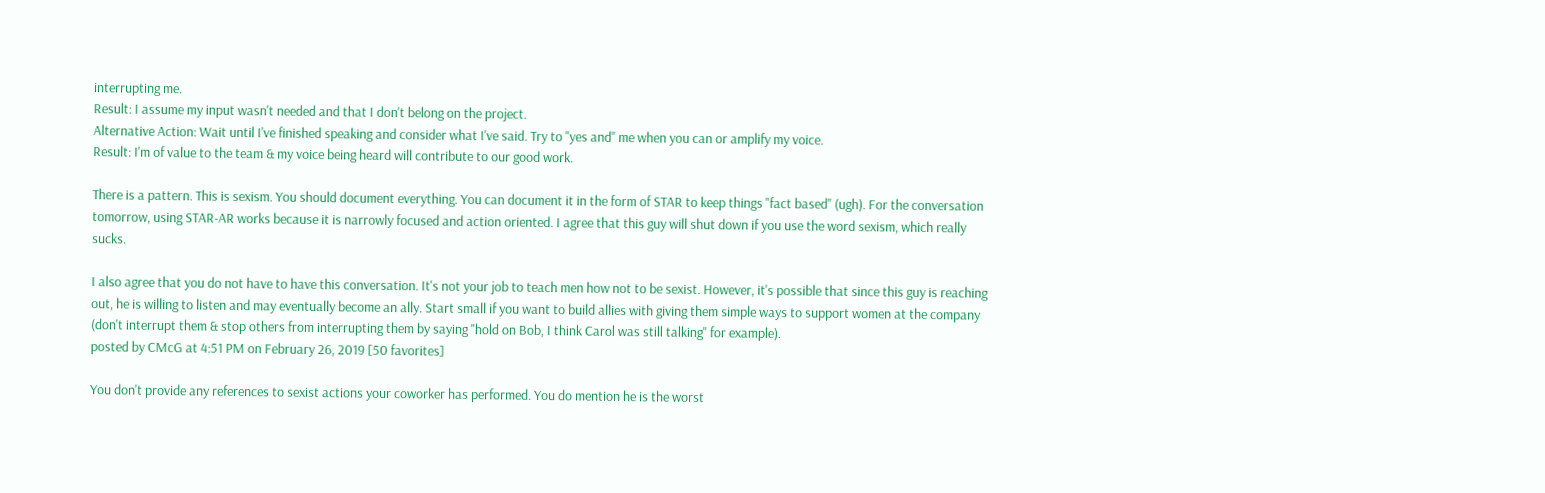interrupting me.
Result: I assume my input wasn't needed and that I don't belong on the project.
Alternative Action: Wait until I've finished speaking and consider what I've said. Try to "yes and" me when you can or amplify my voice.
Result: I'm of value to the team & my voice being heard will contribute to our good work.

There is a pattern. This is sexism. You should document everything. You can document it in the form of STAR to keep things "fact based" (ugh). For the conversation tomorrow, using STAR-AR works because it is narrowly focused and action oriented. I agree that this guy will shut down if you use the word sexism, which really sucks.

I also agree that you do not have to have this conversation. It's not your job to teach men how not to be sexist. However, it's possible that since this guy is reaching out, he is willing to listen and may eventually become an ally. Start small if you want to build allies with giving them simple ways to support women at the company (don't interrupt them & stop others from interrupting them by saying "hold on Bob, I think Carol was still talking" for example).
posted by CMcG at 4:51 PM on February 26, 2019 [50 favorites]

You don't provide any references to sexist actions your coworker has performed. You do mention he is the worst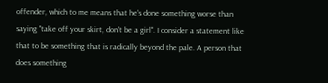offender, which to me means that he's done something worse than saying "take off your skirt, don't be a girl". I consider a statement like that to be something that is radically beyond the pale. A person that does something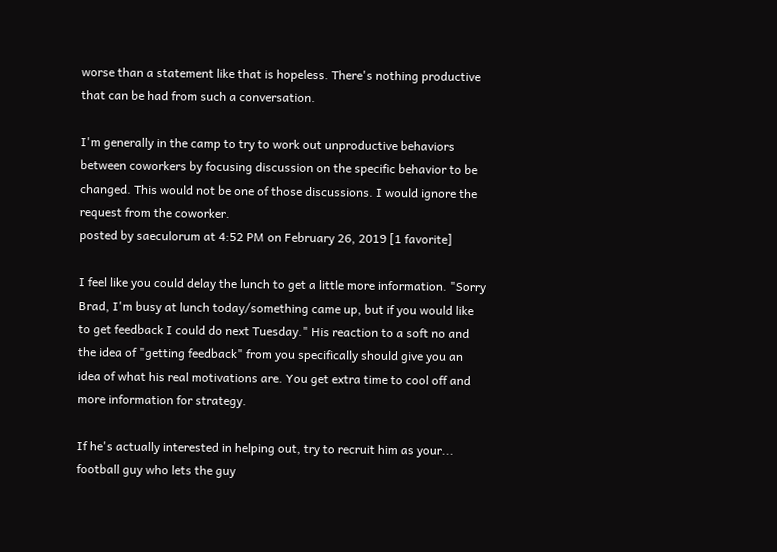worse than a statement like that is hopeless. There's nothing productive that can be had from such a conversation.

I'm generally in the camp to try to work out unproductive behaviors between coworkers by focusing discussion on the specific behavior to be changed. This would not be one of those discussions. I would ignore the request from the coworker.
posted by saeculorum at 4:52 PM on February 26, 2019 [1 favorite]

I feel like you could delay the lunch to get a little more information. "Sorry Brad, I'm busy at lunch today/something came up, but if you would like to get feedback I could do next Tuesday." His reaction to a soft no and the idea of "getting feedback" from you specifically should give you an idea of what his real motivations are. You get extra time to cool off and more information for strategy.

If he's actually interested in helping out, try to recruit him as your... football guy who lets the guy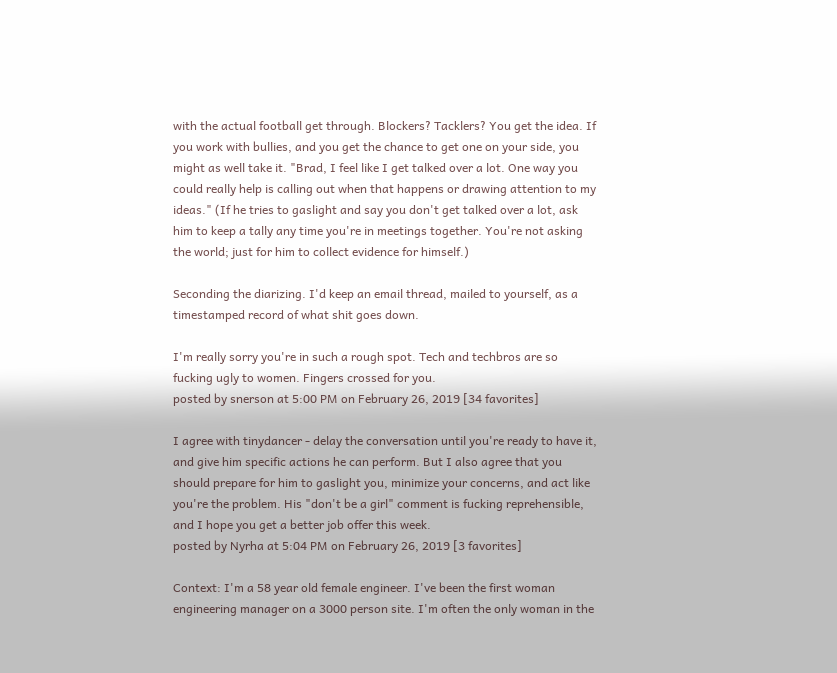with the actual football get through. Blockers? Tacklers? You get the idea. If you work with bullies, and you get the chance to get one on your side, you might as well take it. "Brad, I feel like I get talked over a lot. One way you could really help is calling out when that happens or drawing attention to my ideas." (If he tries to gaslight and say you don't get talked over a lot, ask him to keep a tally any time you're in meetings together. You're not asking the world; just for him to collect evidence for himself.)

Seconding the diarizing. I'd keep an email thread, mailed to yourself, as a timestamped record of what shit goes down.

I'm really sorry you're in such a rough spot. Tech and techbros are so fucking ugly to women. Fingers crossed for you.
posted by snerson at 5:00 PM on February 26, 2019 [34 favorites]

I agree with tinydancer - delay the conversation until you're ready to have it, and give him specific actions he can perform. But I also agree that you should prepare for him to gaslight you, minimize your concerns, and act like you're the problem. His "don't be a girl" comment is fucking reprehensible, and I hope you get a better job offer this week.
posted by Nyrha at 5:04 PM on February 26, 2019 [3 favorites]

Context: I'm a 58 year old female engineer. I've been the first woman engineering manager on a 3000 person site. I'm often the only woman in the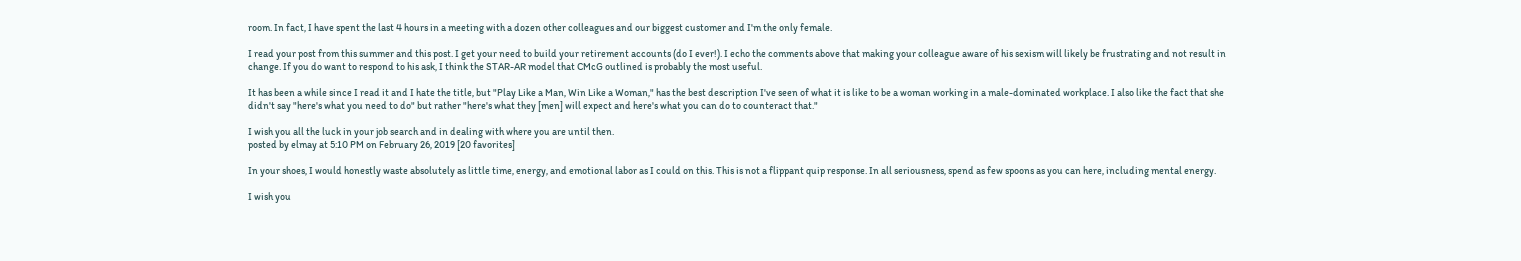room. In fact, I have spent the last 4 hours in a meeting with a dozen other colleagues and our biggest customer and I'm the only female.

I read your post from this summer and this post. I get your need to build your retirement accounts (do I ever!). I echo the comments above that making your colleague aware of his sexism will likely be frustrating and not result in change. If you do want to respond to his ask, I think the STAR-AR model that CMcG outlined is probably the most useful.

It has been a while since I read it and I hate the title, but "Play Like a Man, Win Like a Woman," has the best description I've seen of what it is like to be a woman working in a male-dominated workplace. I also like the fact that she didn't say "here's what you need to do" but rather "here's what they [men] will expect and here's what you can do to counteract that."

I wish you all the luck in your job search and in dealing with where you are until then.
posted by elmay at 5:10 PM on February 26, 2019 [20 favorites]

In your shoes, I would honestly waste absolutely as little time, energy, and emotional labor as I could on this. This is not a flippant quip response. In all seriousness, spend as few spoons as you can here, including mental energy.

I wish you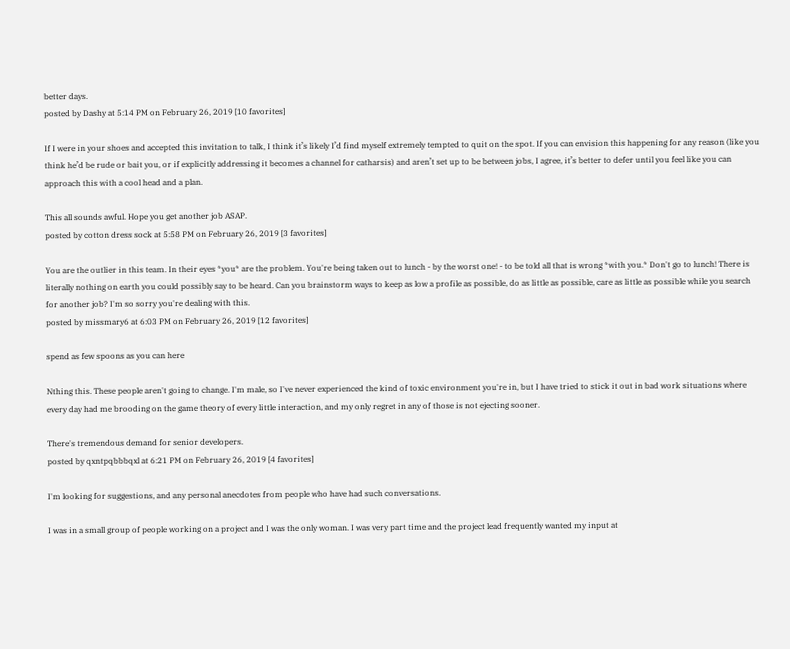better days.
posted by Dashy at 5:14 PM on February 26, 2019 [10 favorites]

If I were in your shoes and accepted this invitation to talk, I think it’s likely I’d find myself extremely tempted to quit on the spot. If you can envision this happening for any reason (like you think he’d be rude or bait you, or if explicitly addressing it becomes a channel for catharsis) and aren’t set up to be between jobs, I agree, it’s better to defer until you feel like you can approach this with a cool head and a plan.

This all sounds awful. Hope you get another job ASAP.
posted by cotton dress sock at 5:58 PM on February 26, 2019 [3 favorites]

You are the outlier in this team. In their eyes *you* are the problem. You're being taken out to lunch - by the worst one! - to be told all that is wrong *with you.* Don't go to lunch! There is literally nothing on earth you could possibly say to be heard. Can you brainstorm ways to keep as low a profile as possible, do as little as possible, care as little as possible while you search for another job? I'm so sorry you're dealing with this.
posted by missmary6 at 6:03 PM on February 26, 2019 [12 favorites]

spend as few spoons as you can here

Nthing this. These people aren't going to change. I'm male, so I've never experienced the kind of toxic environment you're in, but I have tried to stick it out in bad work situations where every day had me brooding on the game theory of every little interaction, and my only regret in any of those is not ejecting sooner.

There's tremendous demand for senior developers.
posted by qxntpqbbbqxl at 6:21 PM on February 26, 2019 [4 favorites]

I'm looking for suggestions, and any personal anecdotes from people who have had such conversations.

I was in a small group of people working on a project and I was the only woman. I was very part time and the project lead frequently wanted my input at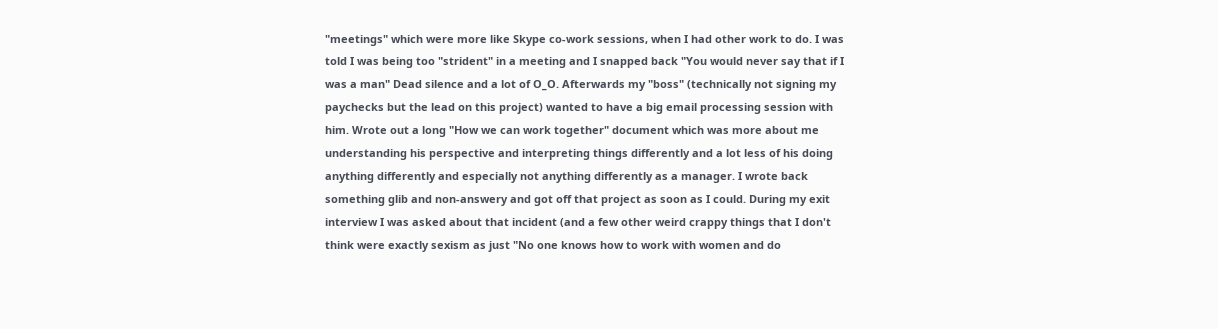"meetings" which were more like Skype co-work sessions, when I had other work to do. I was told I was being too "strident" in a meeting and I snapped back "You would never say that if I was a man" Dead silence and a lot of O_O. Afterwards my "boss" (technically not signing my paychecks but the lead on this project) wanted to have a big email processing session with him. Wrote out a long "How we can work together" document which was more about me understanding his perspective and interpreting things differently and a lot less of his doing anything differently and especially not anything differently as a manager. I wrote back something glib and non-answery and got off that project as soon as I could. During my exit interview I was asked about that incident (and a few other weird crappy things that I don't think were exactly sexism as just "No one knows how to work with women and do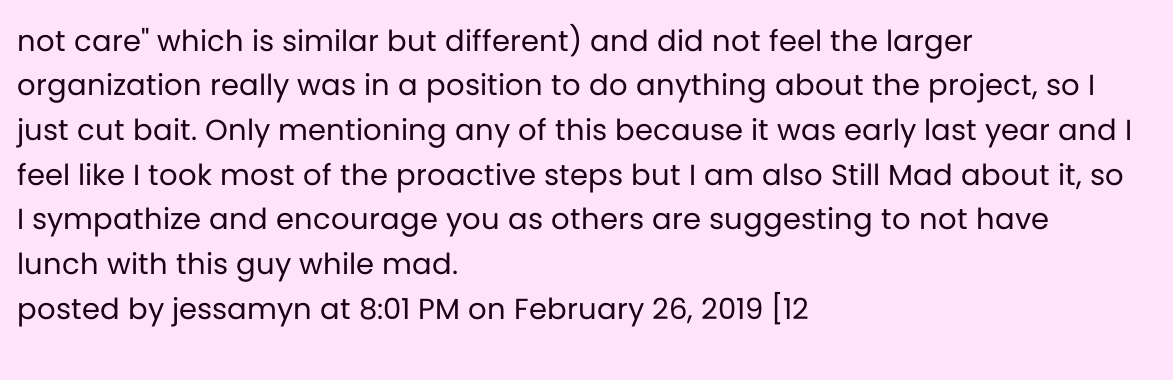not care" which is similar but different) and did not feel the larger organization really was in a position to do anything about the project, so I just cut bait. Only mentioning any of this because it was early last year and I feel like I took most of the proactive steps but I am also Still Mad about it, so I sympathize and encourage you as others are suggesting to not have lunch with this guy while mad.
posted by jessamyn at 8:01 PM on February 26, 2019 [12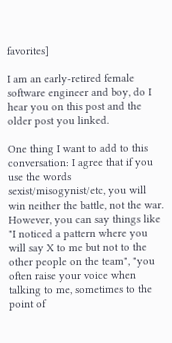favorites]

I am an early-retired female software engineer and boy, do I hear you on this post and the older post you linked.

One thing I want to add to this conversation: I agree that if you use the words sexist/misogynist/etc, you will win neither the battle, not the war. However, you can say things like "I noticed a pattern where you will say X to me but not to the other people on the team", "you often raise your voice when talking to me, sometimes to the point of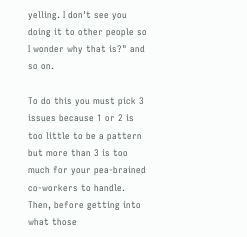yelling. I don't see you doing it to other people so I wonder why that is?" and so on.

To do this you must pick 3 issues because 1 or 2 is too little to be a pattern but more than 3 is too much for your pea-brained co-workers to handle. Then, before getting into what those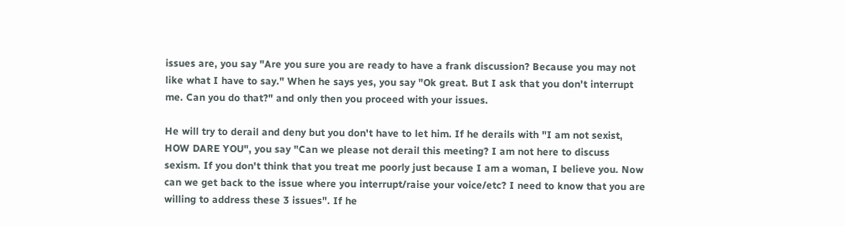issues are, you say "Are you sure you are ready to have a frank discussion? Because you may not like what I have to say." When he says yes, you say "Ok great. But I ask that you don't interrupt me. Can you do that?" and only then you proceed with your issues.

He will try to derail and deny but you don't have to let him. If he derails with "I am not sexist, HOW DARE YOU", you say "Can we please not derail this meeting? I am not here to discuss sexism. If you don't think that you treat me poorly just because I am a woman, I believe you. Now can we get back to the issue where you interrupt/raise your voice/etc? I need to know that you are willing to address these 3 issues". If he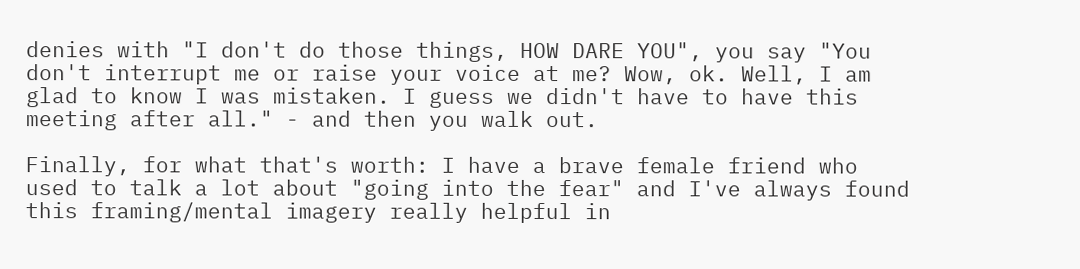denies with "I don't do those things, HOW DARE YOU", you say "You don't interrupt me or raise your voice at me? Wow, ok. Well, I am glad to know I was mistaken. I guess we didn't have to have this meeting after all." - and then you walk out.

Finally, for what that's worth: I have a brave female friend who used to talk a lot about "going into the fear" and I've always found this framing/mental imagery really helpful in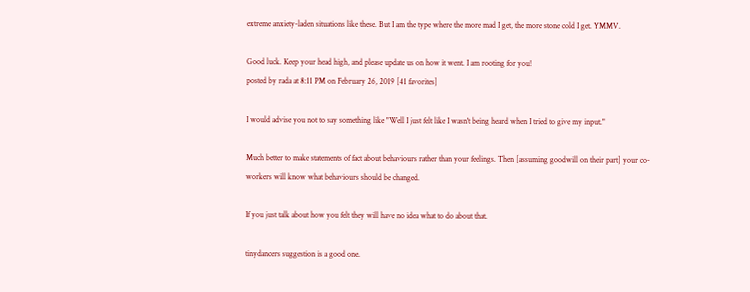extreme anxiety-laden situations like these. But I am the type where the more mad I get, the more stone cold I get. YMMV.

Good luck. Keep your head high, and please update us on how it went. I am rooting for you!
posted by rada at 8:11 PM on February 26, 2019 [41 favorites]

I would advise you not to say something like "Well I just felt like I wasn't being heard when I tried to give my input."

Much better to make statements of fact about behaviours rather than your feelings. Then [assuming goodwill on their part] your co-workers will know what behaviours should be changed.

If you just talk about how you felt they will have no idea what to do about that.

tinydancers suggestion is a good one.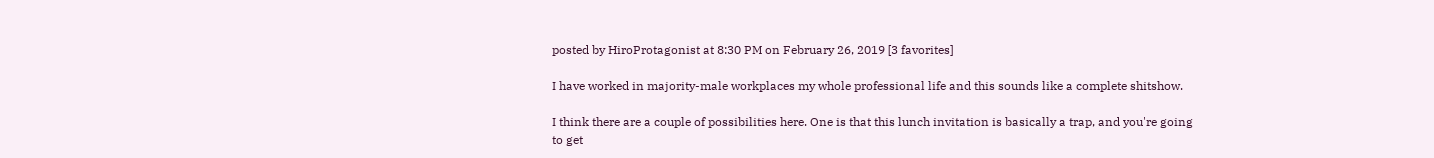posted by HiroProtagonist at 8:30 PM on February 26, 2019 [3 favorites]

I have worked in majority-male workplaces my whole professional life and this sounds like a complete shitshow.

I think there are a couple of possibilities here. One is that this lunch invitation is basically a trap, and you're going to get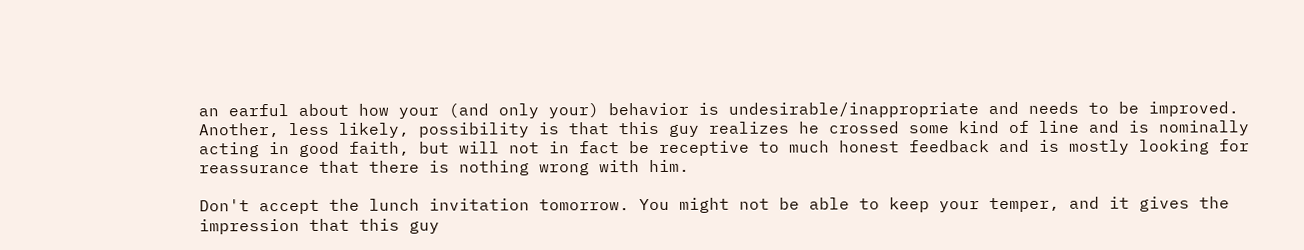an earful about how your (and only your) behavior is undesirable/inappropriate and needs to be improved. Another, less likely, possibility is that this guy realizes he crossed some kind of line and is nominally acting in good faith, but will not in fact be receptive to much honest feedback and is mostly looking for reassurance that there is nothing wrong with him.

Don't accept the lunch invitation tomorrow. You might not be able to keep your temper, and it gives the impression that this guy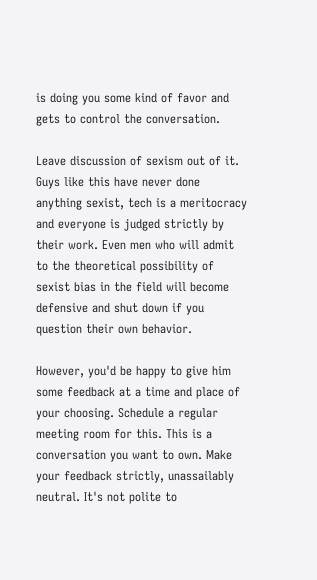is doing you some kind of favor and gets to control the conversation.

Leave discussion of sexism out of it. Guys like this have never done anything sexist, tech is a meritocracy and everyone is judged strictly by their work. Even men who will admit to the theoretical possibility of sexist bias in the field will become defensive and shut down if you question their own behavior.

However, you'd be happy to give him some feedback at a time and place of your choosing. Schedule a regular meeting room for this. This is a conversation you want to own. Make your feedback strictly, unassailably neutral. It's not polite to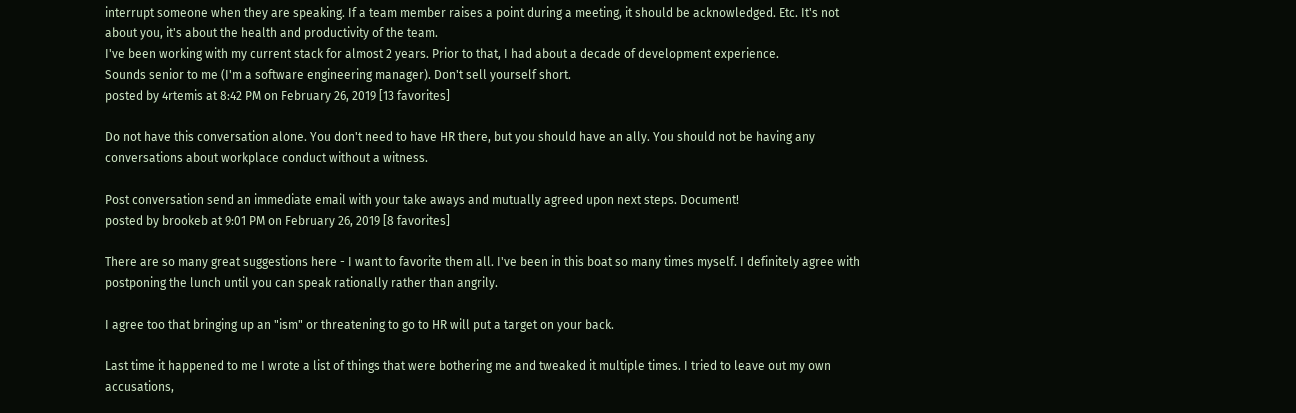interrupt someone when they are speaking. If a team member raises a point during a meeting, it should be acknowledged. Etc. It's not about you, it's about the health and productivity of the team.
I've been working with my current stack for almost 2 years. Prior to that, I had about a decade of development experience.
Sounds senior to me (I'm a software engineering manager). Don't sell yourself short.
posted by 4rtemis at 8:42 PM on February 26, 2019 [13 favorites]

Do not have this conversation alone. You don't need to have HR there, but you should have an ally. You should not be having any conversations about workplace conduct without a witness.

Post conversation send an immediate email with your take aways and mutually agreed upon next steps. Document!
posted by brookeb at 9:01 PM on February 26, 2019 [8 favorites]

There are so many great suggestions here - I want to favorite them all. I've been in this boat so many times myself. I definitely agree with postponing the lunch until you can speak rationally rather than angrily.

I agree too that bringing up an "ism" or threatening to go to HR will put a target on your back.

Last time it happened to me I wrote a list of things that were bothering me and tweaked it multiple times. I tried to leave out my own accusations,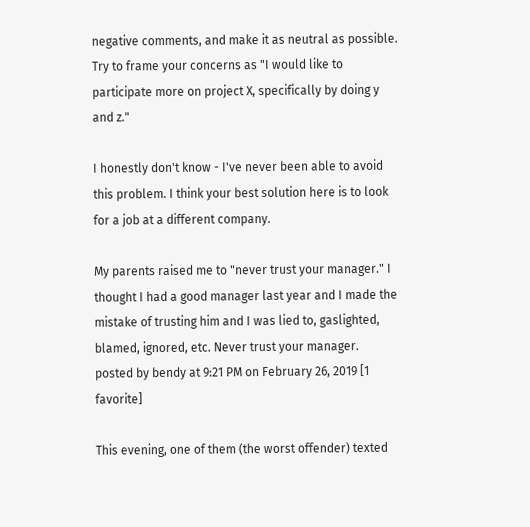negative comments, and make it as neutral as possible. Try to frame your concerns as "I would like to participate more on project X, specifically by doing y and z."

I honestly don't know - I've never been able to avoid this problem. I think your best solution here is to look for a job at a different company.

My parents raised me to "never trust your manager." I thought I had a good manager last year and I made the mistake of trusting him and I was lied to, gaslighted, blamed, ignored, etc. Never trust your manager.
posted by bendy at 9:21 PM on February 26, 2019 [1 favorite]

This evening, one of them (the worst offender) texted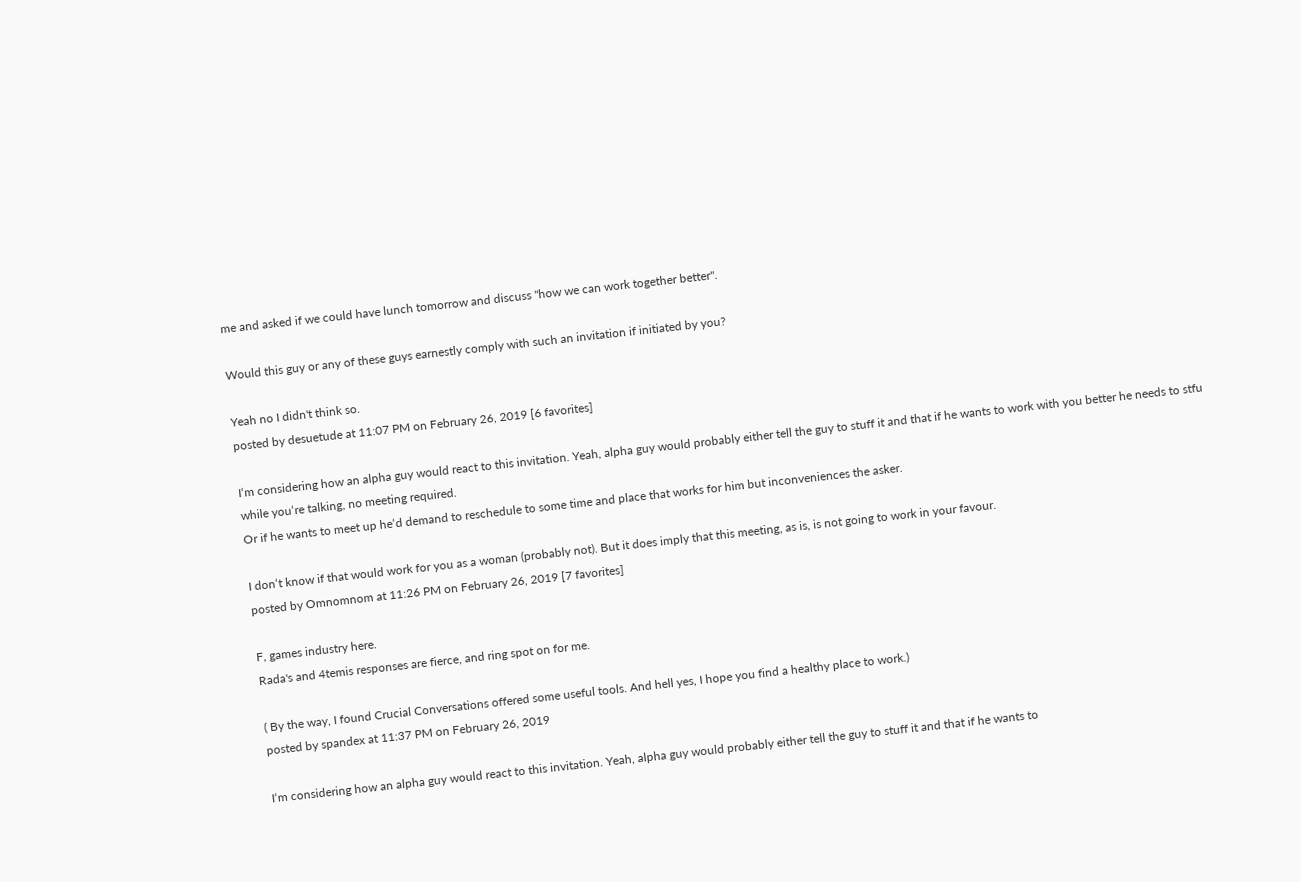me and asked if we could have lunch tomorrow and discuss "how we can work together better".

Would this guy or any of these guys earnestly comply with such an invitation if initiated by you?

Yeah no I didn't think so.
posted by desuetude at 11:07 PM on February 26, 2019 [6 favorites]

I‘m considering how an alpha guy would react to this invitation. Yeah, alpha guy would probably either tell the guy to stuff it and that if he wants to work with you better he needs to stfu while you‘re talking, no meeting required.
Or if he wants to meet up he‘d demand to reschedule to some time and place that works for him but inconveniences the asker.

I don‘t know if that would work for you as a woman (probably not). But it does imply that this meeting, as is, is not going to work in your favour.
posted by Omnomnom at 11:26 PM on February 26, 2019 [7 favorites]

F, games industry here.
Rada's and 4temis responses are fierce, and ring spot on for me.

( By the way, I found Crucial Conversations offered some useful tools. And hell yes, I hope you find a healthy place to work.)
posted by spandex at 11:37 PM on February 26, 2019

I‘m considering how an alpha guy would react to this invitation. Yeah, alpha guy would probably either tell the guy to stuff it and that if he wants to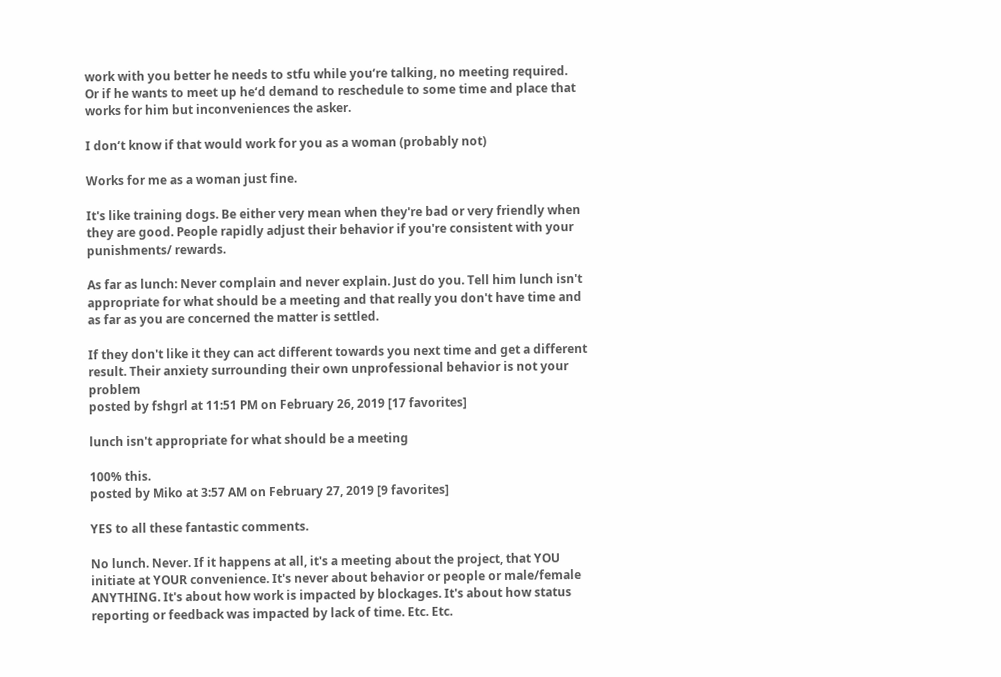work with you better he needs to stfu while you‘re talking, no meeting required.
Or if he wants to meet up he‘d demand to reschedule to some time and place that works for him but inconveniences the asker.

I don‘t know if that would work for you as a woman (probably not)

Works for me as a woman just fine.

It's like training dogs. Be either very mean when they're bad or very friendly when they are good. People rapidly adjust their behavior if you're consistent with your punishments/ rewards.

As far as lunch: Never complain and never explain. Just do you. Tell him lunch isn't appropriate for what should be a meeting and that really you don't have time and as far as you are concerned the matter is settled.

If they don't like it they can act different towards you next time and get a different result. Their anxiety surrounding their own unprofessional behavior is not your problem
posted by fshgrl at 11:51 PM on February 26, 2019 [17 favorites]

lunch isn't appropriate for what should be a meeting

100% this.
posted by Miko at 3:57 AM on February 27, 2019 [9 favorites]

YES to all these fantastic comments.

No lunch. Never. If it happens at all, it's a meeting about the project, that YOU initiate at YOUR convenience. It's never about behavior or people or male/female ANYTHING. It's about how work is impacted by blockages. It's about how status reporting or feedback was impacted by lack of time. Etc. Etc.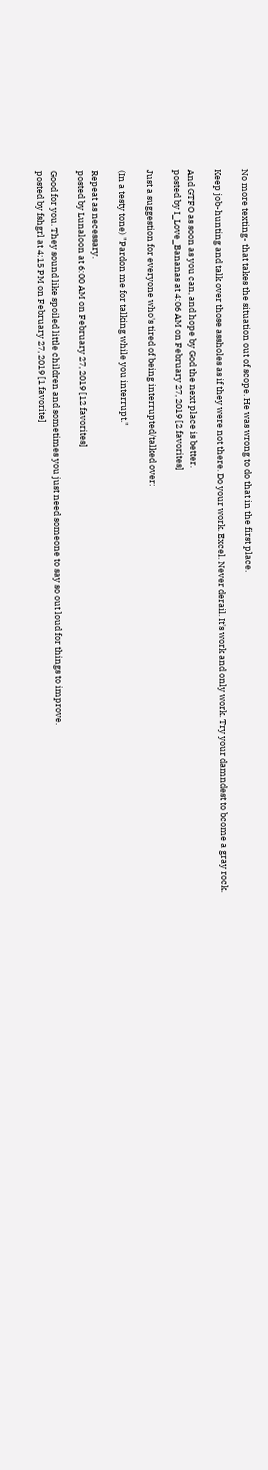No more texting- that takes the situation out of scope. He was wrong to do that in the first place.

Keep job-hunting and talk over those assholes as if they were not there. Do your work. Excel. Never derail. It's work and only work. Try your damndest to bcome a gray rock.

And GTFO as soon as you can, and hope by God the next place is better.
posted by I_Love_Bananas at 4:06 AM on February 27, 2019 [2 favorites]

Just a suggestion for everyone who's tired of being interrupted/talked over:

(In a testy tone) "Pardon me for talking while you interrupt."

Repeat as necessary.
posted by Lunaloon at 6:00 AM on February 27, 2019 [12 favorites]

Good for you. They sound like spoiled little children and sometimes you just need someone to say so out loud for things to improve.
posted by fshgrl at 4:15 PM on February 27, 2019 [1 favorite]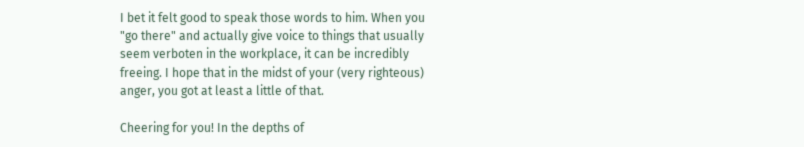I bet it felt good to speak those words to him. When you "go there" and actually give voice to things that usually seem verboten in the workplace, it can be incredibly freeing. I hope that in the midst of your (very righteous) anger, you got at least a little of that.

Cheering for you! In the depths of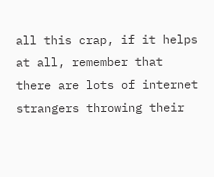all this crap, if it helps at all, remember that there are lots of internet strangers throwing their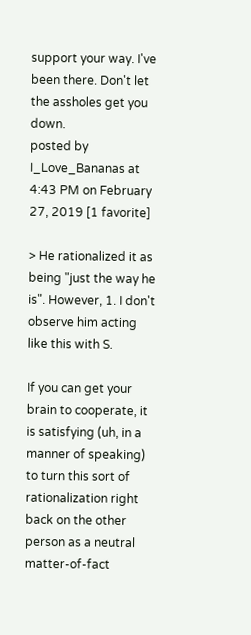support your way. I've been there. Don't let the assholes get you down.
posted by I_Love_Bananas at 4:43 PM on February 27, 2019 [1 favorite]

> He rationalized it as being "just the way he is". However, 1. I don't observe him acting like this with S.

If you can get your brain to cooperate, it is satisfying (uh, in a manner of speaking) to turn this sort of rationalization right back on the other person as a neutral matter-of-fact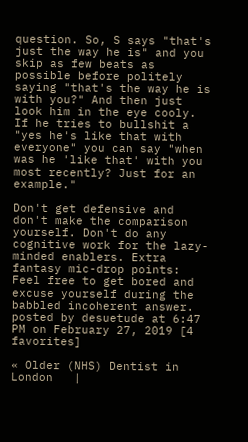question. So, S says "that's just the way he is" and you skip as few beats as possible before politely saying "that's the way he is with you?" And then just look him in the eye cooly. If he tries to bullshit a "yes he's like that with everyone" you can say "when was he 'like that' with you most recently? Just for an example."

Don't get defensive and don't make the comparison yourself. Don't do any cognitive work for the lazy-minded enablers. Extra fantasy mic-drop points: Feel free to get bored and excuse yourself during the babbled incoherent answer.
posted by desuetude at 6:47 PM on February 27, 2019 [4 favorites]

« Older (NHS) Dentist in London   |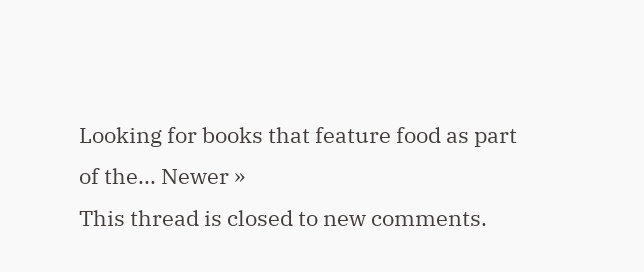Looking for books that feature food as part of the... Newer »
This thread is closed to new comments.